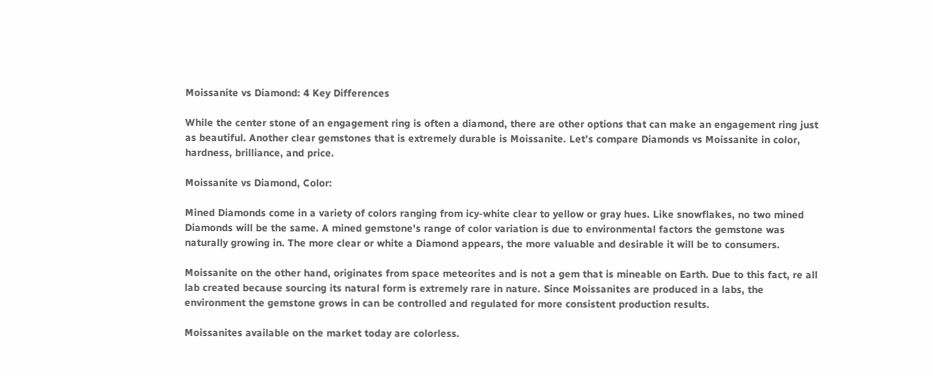Moissanite vs Diamond: 4 Key Differences

While the center stone of an engagement ring is often a diamond, there are other options that can make an engagement ring just as beautiful. Another clear gemstones that is extremely durable is Moissanite. Let’s compare Diamonds vs Moissanite in color, hardness, brilliance, and price.

Moissanite vs Diamond, Color:

Mined Diamonds come in a variety of colors ranging from icy-white clear to yellow or gray hues. Like snowflakes, no two mined Diamonds will be the same. A mined gemstone's range of color variation is due to environmental factors the gemstone was naturally growing in. The more clear or white a Diamond appears, the more valuable and desirable it will be to consumers.

Moissanite on the other hand, originates from space meteorites and is not a gem that is mineable on Earth. Due to this fact, re all lab created because sourcing its natural form is extremely rare in nature. Since Moissanites are produced in a labs, the environment the gemstone grows in can be controlled and regulated for more consistent production results.

Moissanites available on the market today are colorless.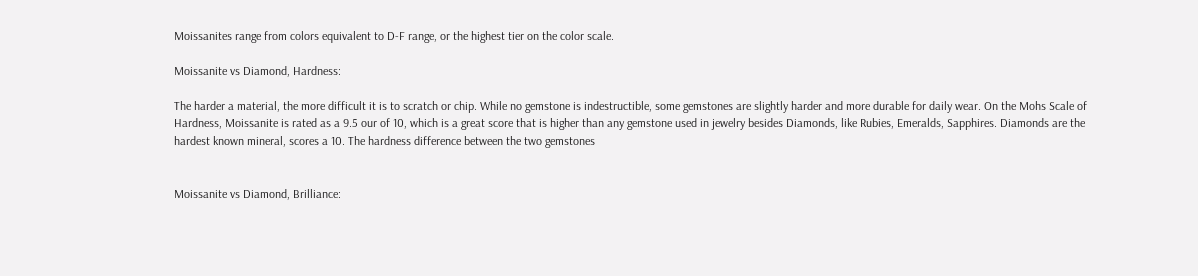Moissanites range from colors equivalent to D-F range, or the highest tier on the color scale.

Moissanite vs Diamond, Hardness:

The harder a material, the more difficult it is to scratch or chip. While no gemstone is indestructible, some gemstones are slightly harder and more durable for daily wear. On the Mohs Scale of Hardness, Moissanite is rated as a 9.5 our of 10, which is a great score that is higher than any gemstone used in jewelry besides Diamonds, like Rubies, Emeralds, Sapphires. Diamonds are the hardest known mineral, scores a 10. The hardness difference between the two gemstones


Moissanite vs Diamond, Brilliance: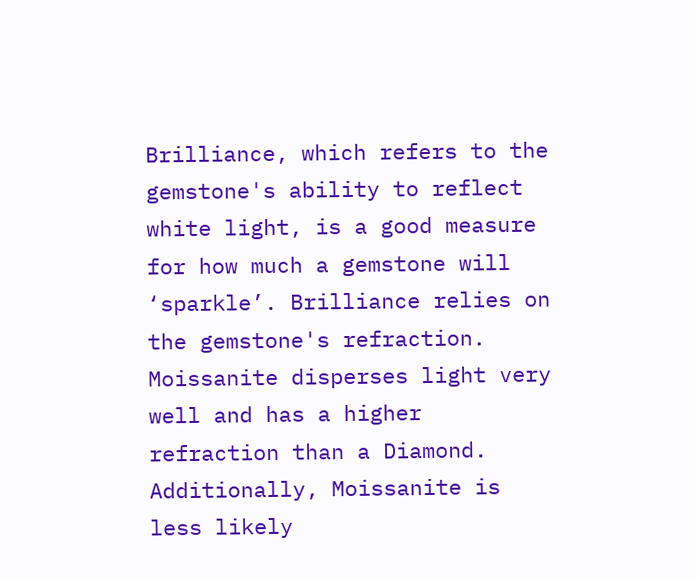Brilliance, which refers to the gemstone's ability to reflect white light, is a good measure for how much a gemstone will ‘sparkle’. Brilliance relies on the gemstone's refraction. Moissanite disperses light very well and has a higher refraction than a Diamond. Additionally, Moissanite is less likely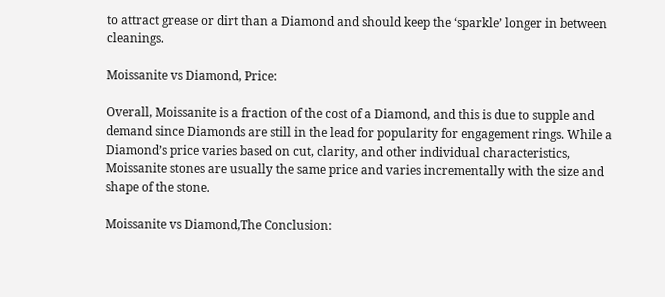to attract grease or dirt than a Diamond and should keep the ‘sparkle’ longer in between cleanings.

Moissanite vs Diamond, Price:

Overall, Moissanite is a fraction of the cost of a Diamond, and this is due to supple and demand since Diamonds are still in the lead for popularity for engagement rings. While a Diamond’s price varies based on cut, clarity, and other individual characteristics, Moissanite stones are usually the same price and varies incrementally with the size and shape of the stone.

Moissanite vs Diamond,The Conclusion: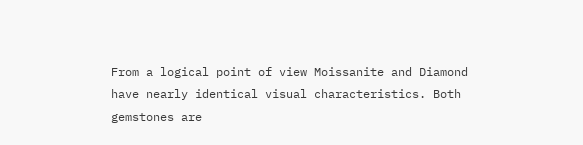From a logical point of view Moissanite and Diamond have nearly identical visual characteristics. Both gemstones are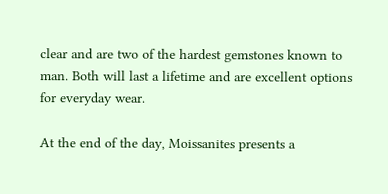clear and are two of the hardest gemstones known to man. Both will last a lifetime and are excellent options for everyday wear.

At the end of the day, Moissanites presents a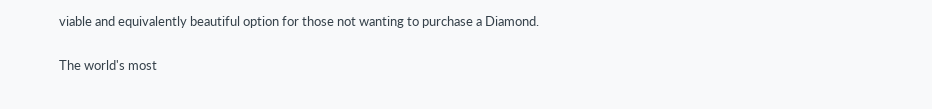viable and equivalently beautiful option for those not wanting to purchase a Diamond.

The world's most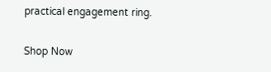practical engagement ring.

Shop Now